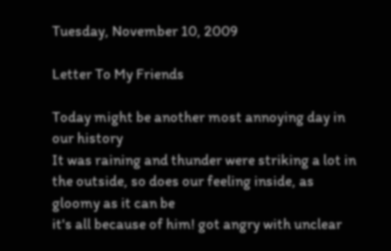Tuesday, November 10, 2009

Letter To My Friends

Today might be another most annoying day in our history
It was raining and thunder were striking a lot in the outside, so does our feeling inside, as gloomy as it can be
it's all because of him! got angry with unclear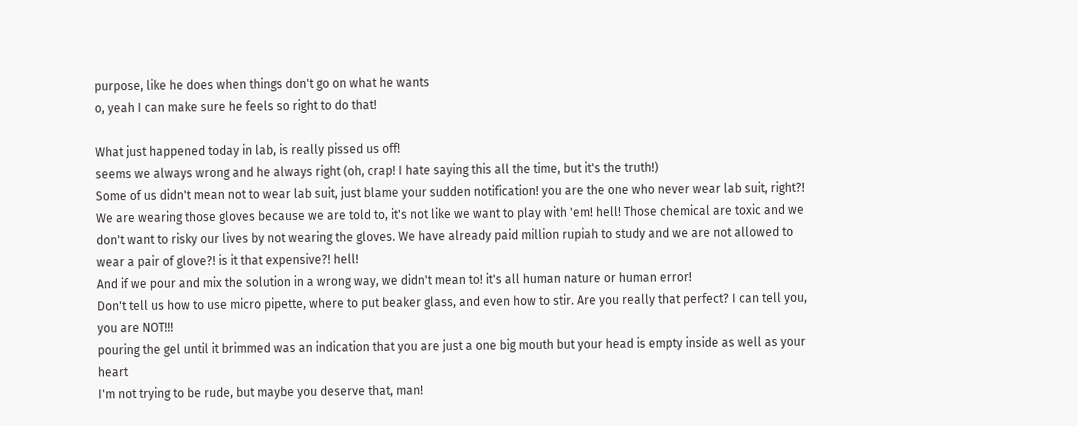purpose, like he does when things don't go on what he wants
o, yeah I can make sure he feels so right to do that!

What just happened today in lab, is really pissed us off!
seems we always wrong and he always right (oh, crap! I hate saying this all the time, but it's the truth!)
Some of us didn't mean not to wear lab suit, just blame your sudden notification! you are the one who never wear lab suit, right?!
We are wearing those gloves because we are told to, it's not like we want to play with 'em! hell! Those chemical are toxic and we don't want to risky our lives by not wearing the gloves. We have already paid million rupiah to study and we are not allowed to wear a pair of glove?! is it that expensive?! hell!
And if we pour and mix the solution in a wrong way, we didn't mean to! it's all human nature or human error!
Don't tell us how to use micro pipette, where to put beaker glass, and even how to stir. Are you really that perfect? I can tell you, you are NOT!!!
pouring the gel until it brimmed was an indication that you are just a one big mouth but your head is empty inside as well as your heart
I'm not trying to be rude, but maybe you deserve that, man!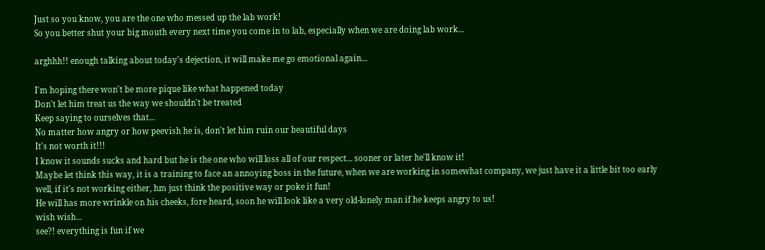Just so you know, you are the one who messed up the lab work!
So you better shut your big mouth every next time you come in to lab, especially when we are doing lab work...

arghhh!! enough talking about today's dejection, it will make me go emotional again...

I'm hoping there won't be more pique like what happened today
Don't let him treat us the way we shouldn't be treated
Keep saying to ourselves that...
No matter how angry or how peevish he is, don't let him ruin our beautiful days
It's not worth it!!!
I know it sounds sucks and hard but he is the one who will loss all of our respect... sooner or later he'll know it!
Maybe let think this way, it is a training to face an annoying boss in the future, when we are working in somewhat company, we just have it a little bit too early
well, if it's not working either, hm just think the positive way or poke it fun!
He will has more wrinkle on his cheeks, fore heard, soon he will look like a very old-lonely man if he keeps angry to us!
wish wish...
see?! everything is fun if we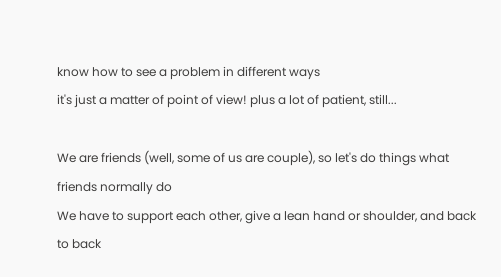know how to see a problem in different ways
it's just a matter of point of view! plus a lot of patient, still...

We are friends (well, some of us are couple), so let's do things what friends normally do
We have to support each other, give a lean hand or shoulder, and back to back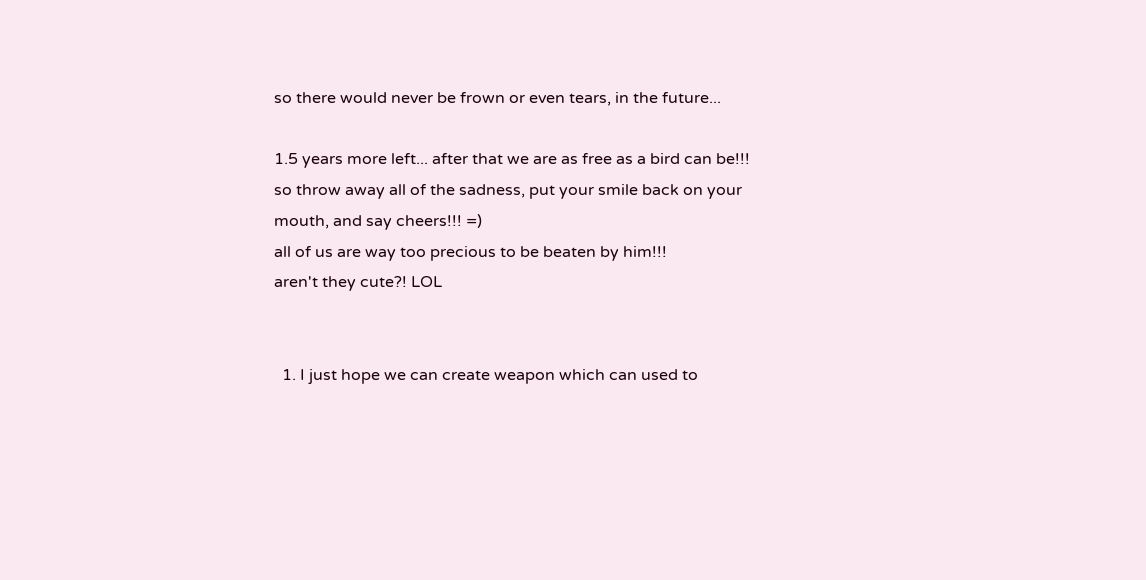so there would never be frown or even tears, in the future...

1.5 years more left... after that we are as free as a bird can be!!!
so throw away all of the sadness, put your smile back on your mouth, and say cheers!!! =)
all of us are way too precious to be beaten by him!!!
aren't they cute?! LOL


  1. I just hope we can create weapon which can used to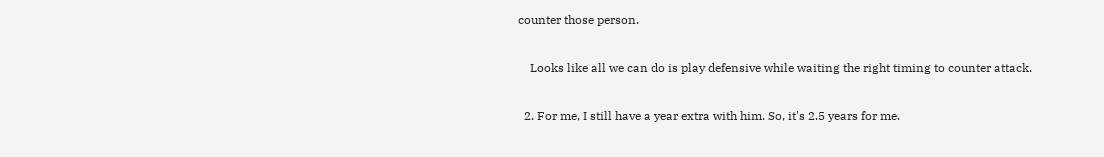counter those person.

    Looks like all we can do is play defensive while waiting the right timing to counter attack.

  2. For me, I still have a year extra with him. So, it's 2.5 years for me.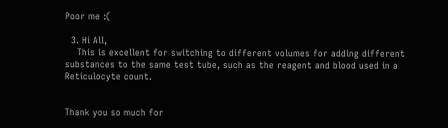Poor me :(

  3. Hi All,
    This is excellent for switching to different volumes for adding different substances to the same test tube, such as the reagent and blood used in a Reticulocyte count.


Thank you so much for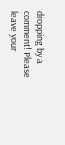dropping by a comment! Please leave your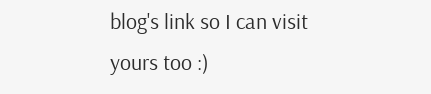blog's link so I can visit yours too :)